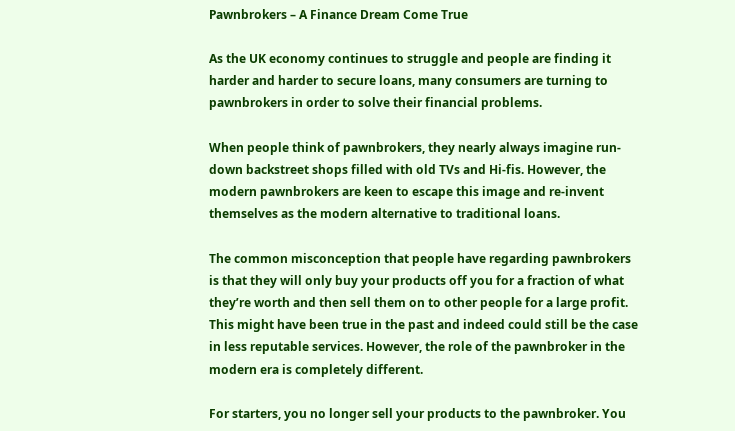Pawnbrokers – A Finance Dream Come True

As the UK economy continues to struggle and people are finding it harder and harder to secure loans, many consumers are turning to pawnbrokers in order to solve their financial problems.

When people think of pawnbrokers, they nearly always imagine run-down backstreet shops filled with old TVs and Hi-fis. However, the modern pawnbrokers are keen to escape this image and re-invent themselves as the modern alternative to traditional loans.

The common misconception that people have regarding pawnbrokers is that they will only buy your products off you for a fraction of what they’re worth and then sell them on to other people for a large profit. This might have been true in the past and indeed could still be the case in less reputable services. However, the role of the pawnbroker in the modern era is completely different.

For starters, you no longer sell your products to the pawnbroker. You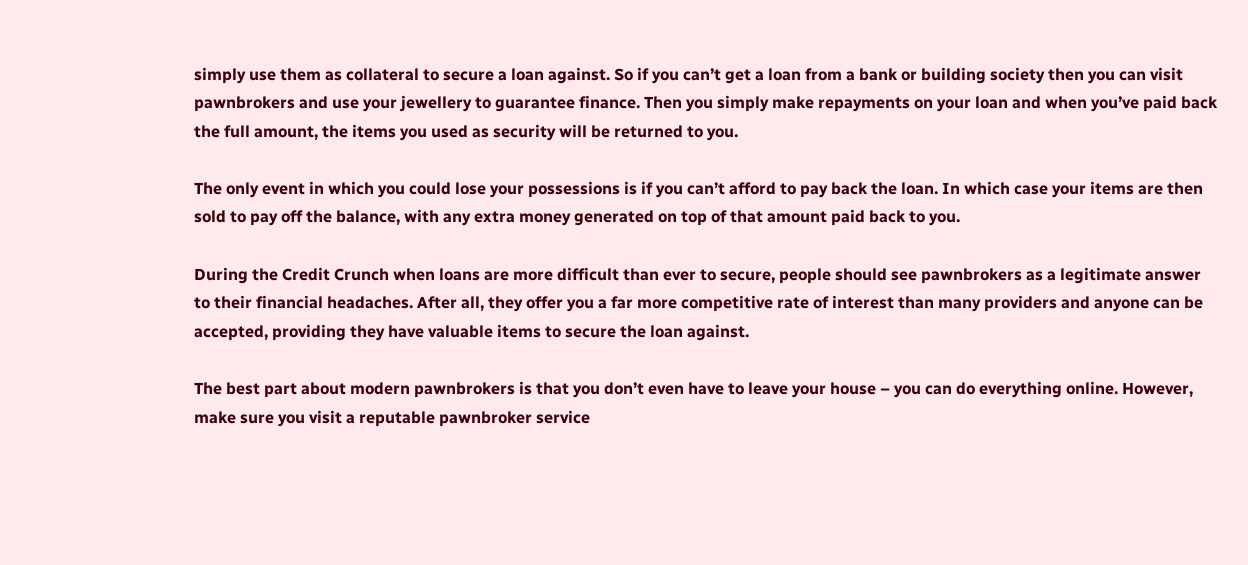simply use them as collateral to secure a loan against. So if you can’t get a loan from a bank or building society then you can visit pawnbrokers and use your jewellery to guarantee finance. Then you simply make repayments on your loan and when you’ve paid back the full amount, the items you used as security will be returned to you.

The only event in which you could lose your possessions is if you can’t afford to pay back the loan. In which case your items are then sold to pay off the balance, with any extra money generated on top of that amount paid back to you.

During the Credit Crunch when loans are more difficult than ever to secure, people should see pawnbrokers as a legitimate answer to their financial headaches. After all, they offer you a far more competitive rate of interest than many providers and anyone can be accepted, providing they have valuable items to secure the loan against.

The best part about modern pawnbrokers is that you don’t even have to leave your house – you can do everything online. However, make sure you visit a reputable pawnbroker service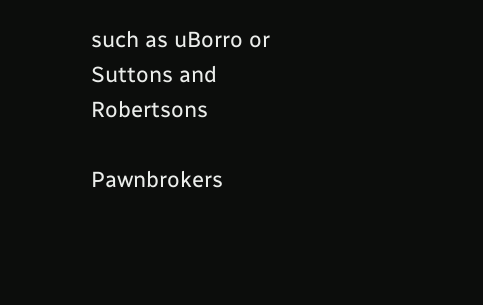such as uBorro or Suttons and Robertsons

Pawnbrokers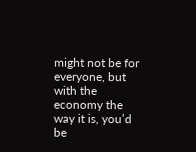might not be for everyone, but with the economy the way it is, you’d be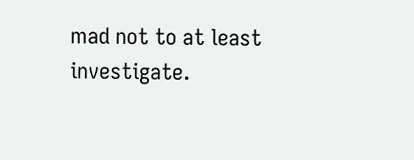mad not to at least investigate.